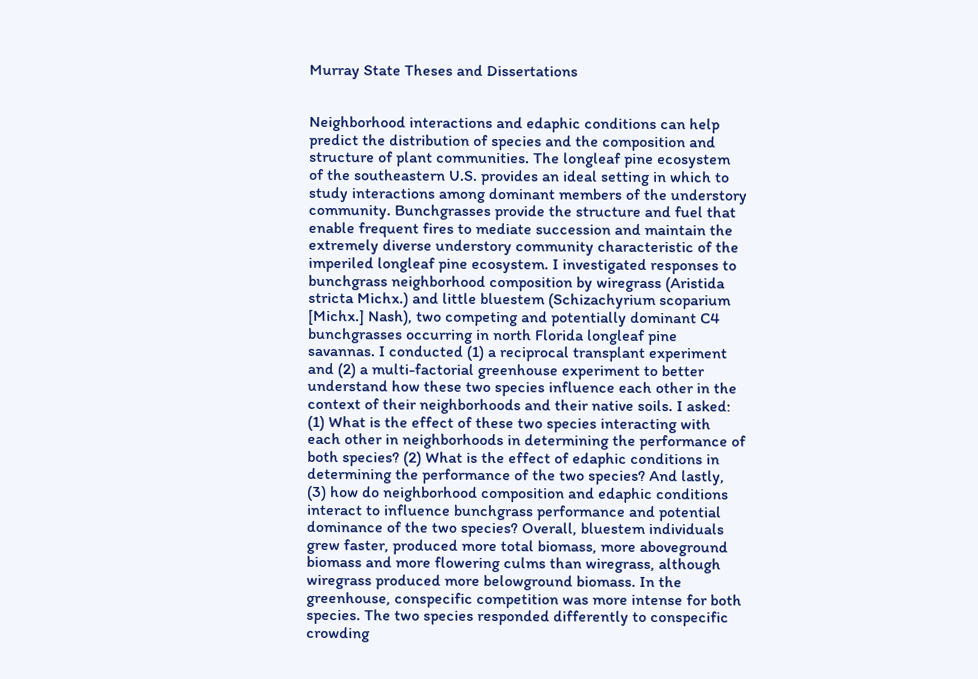Murray State Theses and Dissertations


Neighborhood interactions and edaphic conditions can help predict the distribution of species and the composition and structure of plant communities. The longleaf pine ecosystem of the southeastern U.S. provides an ideal setting in which to study interactions among dominant members of the understory community. Bunchgrasses provide the structure and fuel that enable frequent fires to mediate succession and maintain the extremely diverse understory community characteristic of the imperiled longleaf pine ecosystem. I investigated responses to bunchgrass neighborhood composition by wiregrass (Aristida stricta Michx.) and little bluestem (Schizachyrium scoparium [Michx.] Nash), two competing and potentially dominant C4 bunchgrasses occurring in north Florida longleaf pine savannas. I conducted (1) a reciprocal transplant experiment and (2) a multi-factorial greenhouse experiment to better understand how these two species influence each other in the context of their neighborhoods and their native soils. I asked: (1) What is the effect of these two species interacting with each other in neighborhoods in determining the performance of both species? (2) What is the effect of edaphic conditions in determining the performance of the two species? And lastly, (3) how do neighborhood composition and edaphic conditions interact to influence bunchgrass performance and potential dominance of the two species? Overall, bluestem individuals grew faster, produced more total biomass, more aboveground biomass and more flowering culms than wiregrass, although wiregrass produced more belowground biomass. In the greenhouse, conspecific competition was more intense for both species. The two species responded differently to conspecific crowding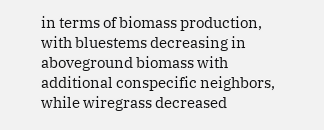in terms of biomass production, with bluestems decreasing in aboveground biomass with additional conspecific neighbors, while wiregrass decreased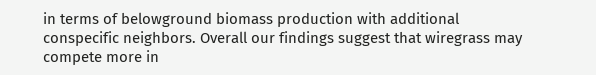in terms of belowground biomass production with additional conspecific neighbors. Overall our findings suggest that wiregrass may compete more in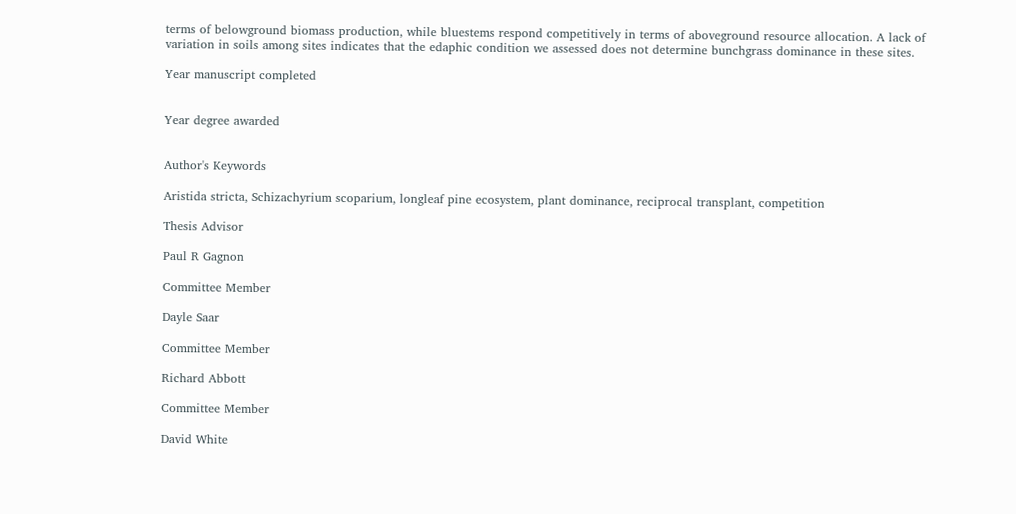terms of belowground biomass production, while bluestems respond competitively in terms of aboveground resource allocation. A lack of variation in soils among sites indicates that the edaphic condition we assessed does not determine bunchgrass dominance in these sites.

Year manuscript completed


Year degree awarded


Author's Keywords

Aristida stricta, Schizachyrium scoparium, longleaf pine ecosystem, plant dominance, reciprocal transplant, competition

Thesis Advisor

Paul R Gagnon

Committee Member

Dayle Saar

Committee Member

Richard Abbott

Committee Member

David White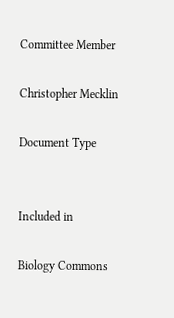Committee Member

Christopher Mecklin

Document Type


Included in

Biology Commons